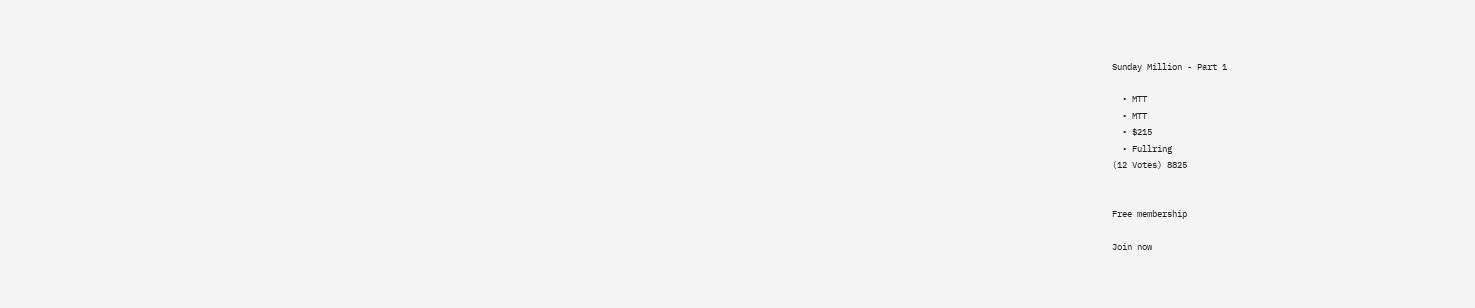Sunday Million - Part 1

  • MTT
  • MTT
  • $215
  • Fullring
(12 Votes) 8825


Free membership

Join now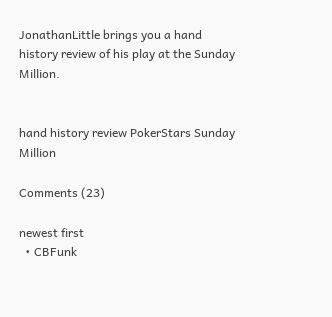JonathanLittle brings you a hand history review of his play at the Sunday Million.


hand history review PokerStars Sunday Million

Comments (23)

newest first
  • CBFunk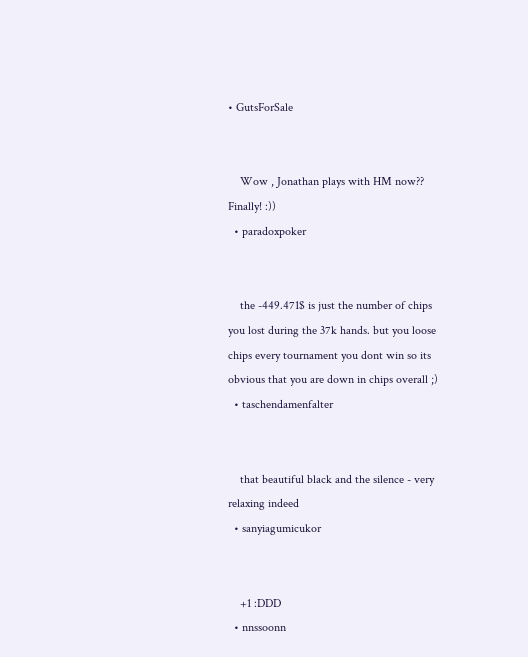• GutsForSale


    Wow , Jonathan plays with HM now?? Finally! :))
  • paradoxpoker


    the -449.471$ is just the number of chips you lost during the 37k hands. but you loose chips every tournament you dont win so its obvious that you are down in chips overall ;)
  • taschendamenfalter


    that beautiful black and the silence - very relaxing indeed
  • sanyiagumicukor


    +1 :DDD
  • nnssoonn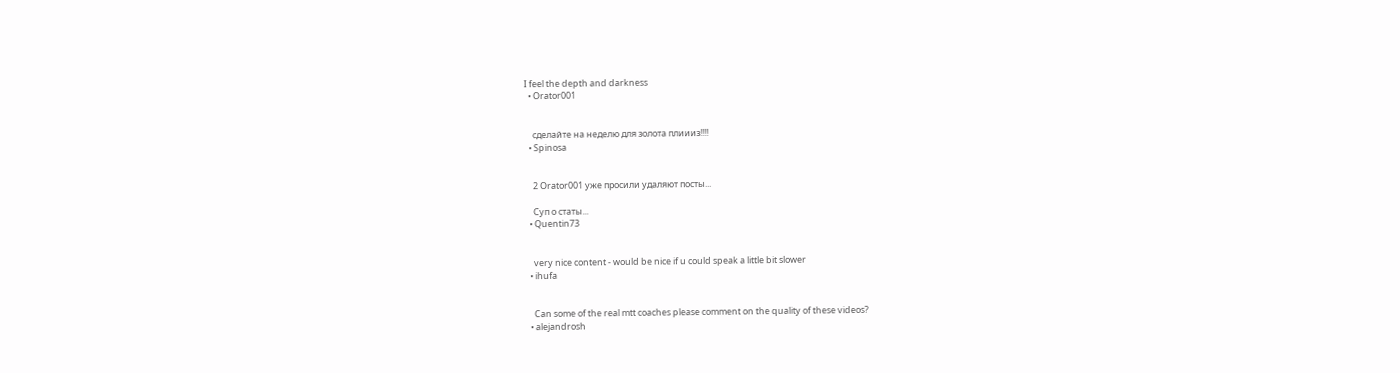I feel the depth and darkness
  • Orator001


    сделайте на неделю для золота плиииз!!!!
  • Spinosa


    2 Orator001 уже просили удаляют посты...

    Суп о статы...
  • Quentin73


    very nice content - would be nice if u could speak a little bit slower
  • ihufa


    Can some of the real mtt coaches please comment on the quality of these videos?
  • alejandrosh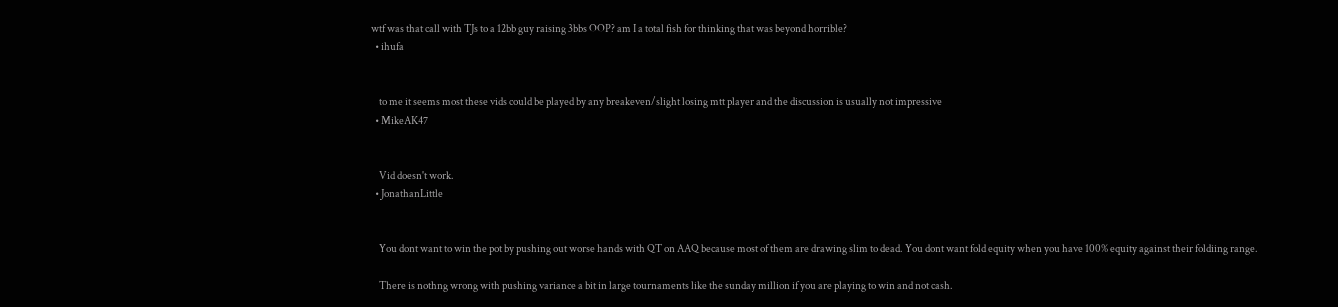wtf was that call with TJs to a 12bb guy raising 3bbs OOP? am I a total fish for thinking that was beyond horrible?
  • ihufa


    to me it seems most these vids could be played by any breakeven/slight losing mtt player and the discussion is usually not impressive
  • MikeAK47


    Vid doesn't work.
  • JonathanLittle


    You dont want to win the pot by pushing out worse hands with QT on AAQ because most of them are drawing slim to dead. You dont want fold equity when you have 100% equity against their foldiing range.

    There is nothng wrong with pushing variance a bit in large tournaments like the sunday million if you are playing to win and not cash.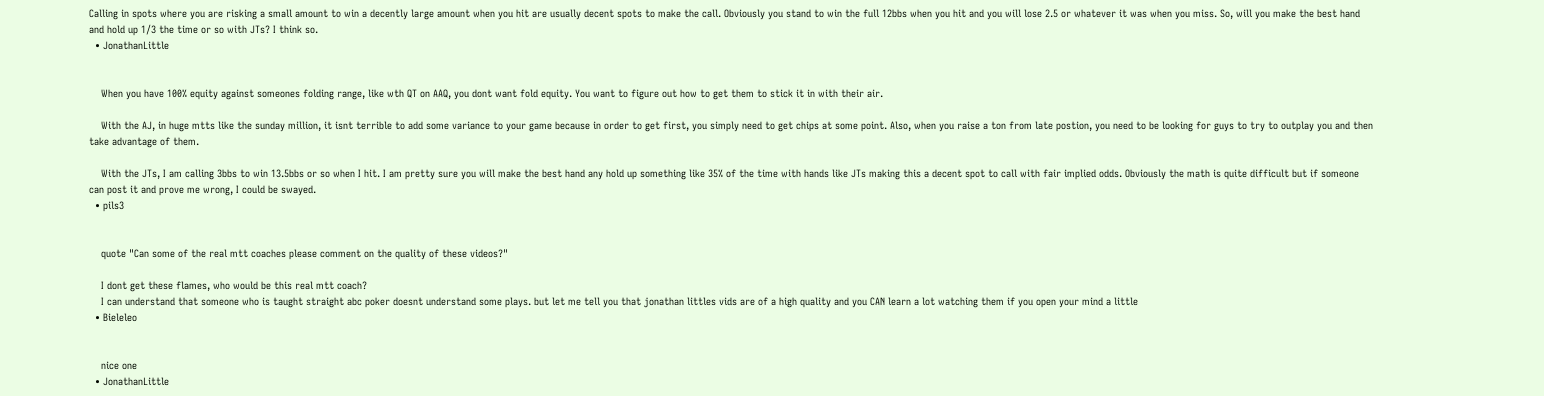Calling in spots where you are risking a small amount to win a decently large amount when you hit are usually decent spots to make the call. Obviously you stand to win the full 12bbs when you hit and you will lose 2.5 or whatever it was when you miss. So, will you make the best hand and hold up 1/3 the time or so with JTs? I think so.
  • JonathanLittle


    When you have 100% equity against someones folding range, like wth QT on AAQ, you dont want fold equity. You want to figure out how to get them to stick it in with their air.

    With the AJ, in huge mtts like the sunday million, it isnt terrible to add some variance to your game because in order to get first, you simply need to get chips at some point. Also, when you raise a ton from late postion, you need to be looking for guys to try to outplay you and then take advantage of them.

    With the JTs, I am calling 3bbs to win 13.5bbs or so when I hit. I am pretty sure you will make the best hand any hold up something like 35% of the time with hands like JTs making this a decent spot to call with fair implied odds. Obviously the math is quite difficult but if someone can post it and prove me wrong, I could be swayed.
  • pils3


    quote "Can some of the real mtt coaches please comment on the quality of these videos?"

    I dont get these flames, who would be this real mtt coach?
    I can understand that someone who is taught straight abc poker doesnt understand some plays. but let me tell you that jonathan littles vids are of a high quality and you CAN learn a lot watching them if you open your mind a little
  • Bieleleo


    nice one
  • JonathanLittle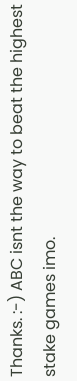Thanks. :-) ABC isnt the way to beat the highest stake games imo.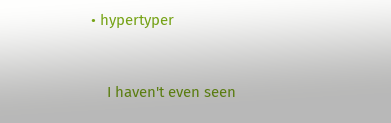• hypertyper


    I haven't even seen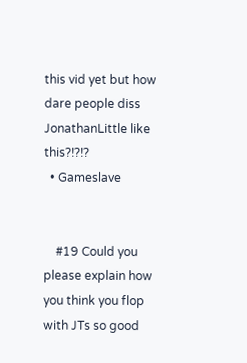this vid yet but how dare people diss JonathanLittle like this?!?!?
  • Gameslave


    #19 Could you please explain how you think you flop with JTs so good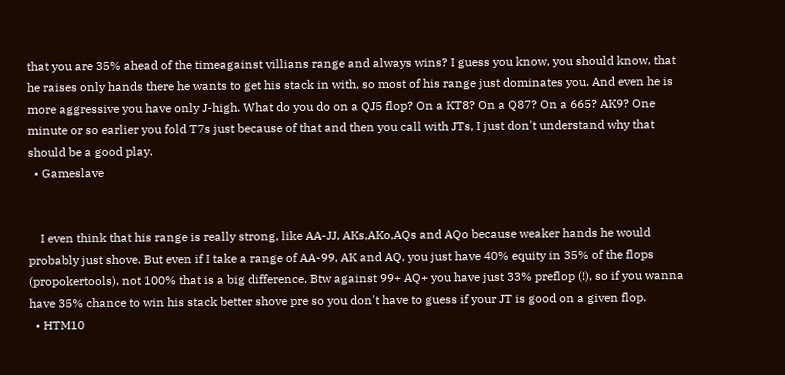that you are 35% ahead of the timeagainst villians range and always wins? I guess you know, you should know, that he raises only hands there he wants to get his stack in with, so most of his range just dominates you. And even he is more aggressive you have only J-high. What do you do on a QJ5 flop? On a KT8? On a Q87? On a 665? AK9? One minute or so earlier you fold T7s just because of that and then you call with JTs, I just don't understand why that should be a good play.
  • Gameslave


    I even think that his range is really strong, like AA-JJ, AKs,AKo,AQs and AQo because weaker hands he would probably just shove. But even if I take a range of AA-99, AK and AQ, you just have 40% equity in 35% of the flops (propokertools), not 100% that is a big difference. Btw against 99+ AQ+ you have just 33% preflop (!), so if you wanna have 35% chance to win his stack better shove pre so you don't have to guess if your JT is good on a given flop.
  • HTM10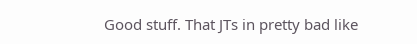Good stuff. That JTs in pretty bad like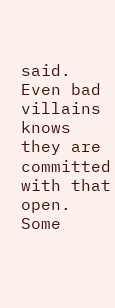said. Even bad villains knows they are committed with that open. Some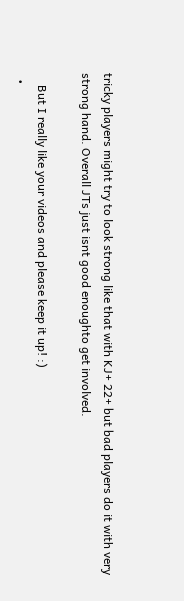tricky players might try to look strong like that with KJ+ 22+ but bad players do it with very strong hand. Overall JTs just isnt good enoughto get involved.

    But I really like your videos and please keep it up! :)
  •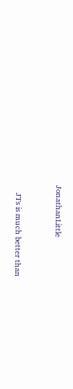JonathanLittle


    JTs is much better than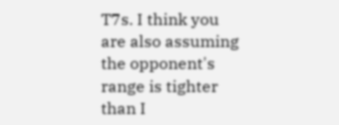T7s. I think you are also assuming the opponent's range is tighter than I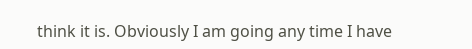think it is. Obviously I am going any time I have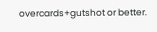overcards+gutshot or better.